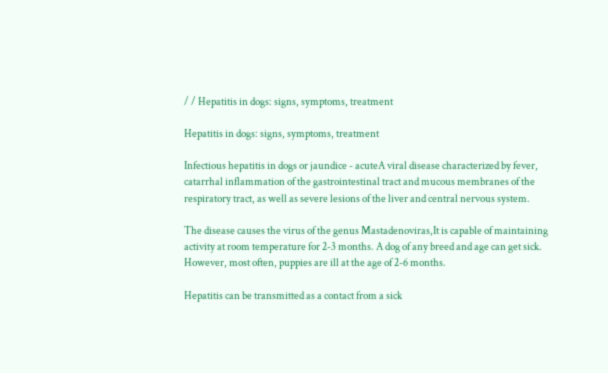/ / Hepatitis in dogs: signs, symptoms, treatment

Hepatitis in dogs: signs, symptoms, treatment

Infectious hepatitis in dogs or jaundice - acuteA viral disease characterized by fever, catarrhal inflammation of the gastrointestinal tract and mucous membranes of the respiratory tract, as well as severe lesions of the liver and central nervous system.

The disease causes the virus of the genus Mastadenoviras,It is capable of maintaining activity at room temperature for 2-3 months. A dog of any breed and age can get sick. However, most often, puppies are ill at the age of 2-6 months.

Hepatitis can be transmitted as a contact from a sick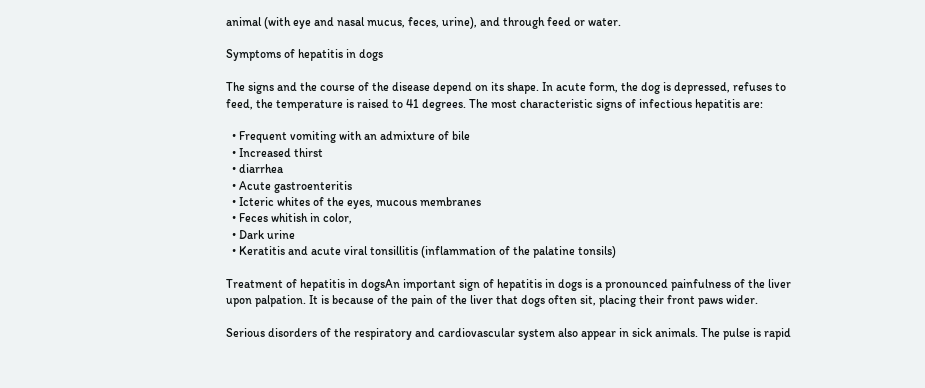animal (with eye and nasal mucus, feces, urine), and through feed or water.

Symptoms of hepatitis in dogs

The signs and the course of the disease depend on its shape. In acute form, the dog is depressed, refuses to feed, the temperature is raised to 41 degrees. The most characteristic signs of infectious hepatitis are:

  • Frequent vomiting with an admixture of bile
  • Increased thirst
  • diarrhea
  • Acute gastroenteritis
  • Icteric whites of the eyes, mucous membranes
  • Feces whitish in color,
  • Dark urine
  • Keratitis and acute viral tonsillitis (inflammation of the palatine tonsils)

Treatment of hepatitis in dogsAn important sign of hepatitis in dogs is a pronounced painfulness of the liver upon palpation. It is because of the pain of the liver that dogs often sit, placing their front paws wider.

Serious disorders of the respiratory and cardiovascular system also appear in sick animals. The pulse is rapid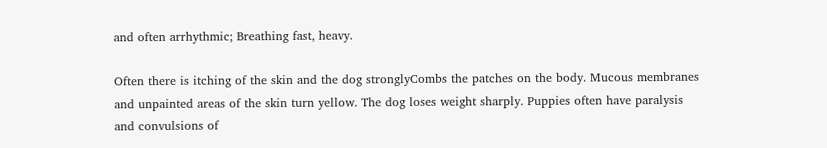and often arrhythmic; Breathing fast, heavy.

Often there is itching of the skin and the dog stronglyCombs the patches on the body. Mucous membranes and unpainted areas of the skin turn yellow. The dog loses weight sharply. Puppies often have paralysis and convulsions of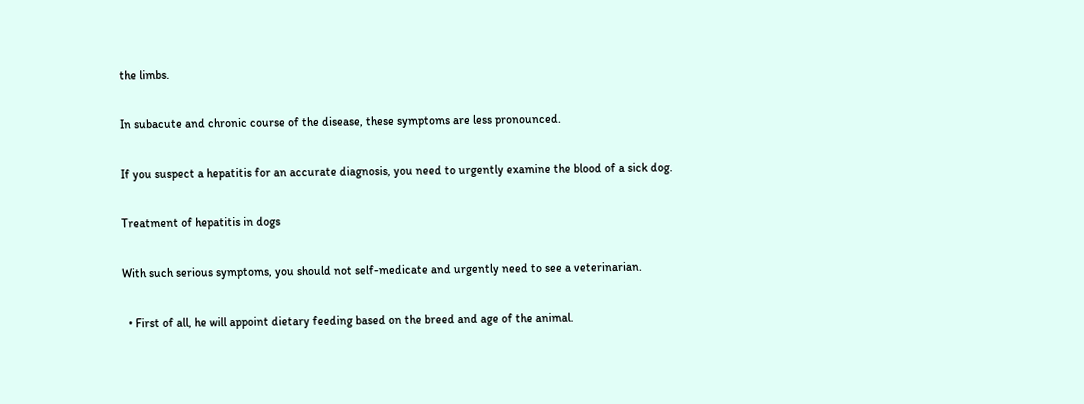the limbs.

In subacute and chronic course of the disease, these symptoms are less pronounced.

If you suspect a hepatitis for an accurate diagnosis, you need to urgently examine the blood of a sick dog.

Treatment of hepatitis in dogs

With such serious symptoms, you should not self-medicate and urgently need to see a veterinarian.

  • First of all, he will appoint dietary feeding based on the breed and age of the animal.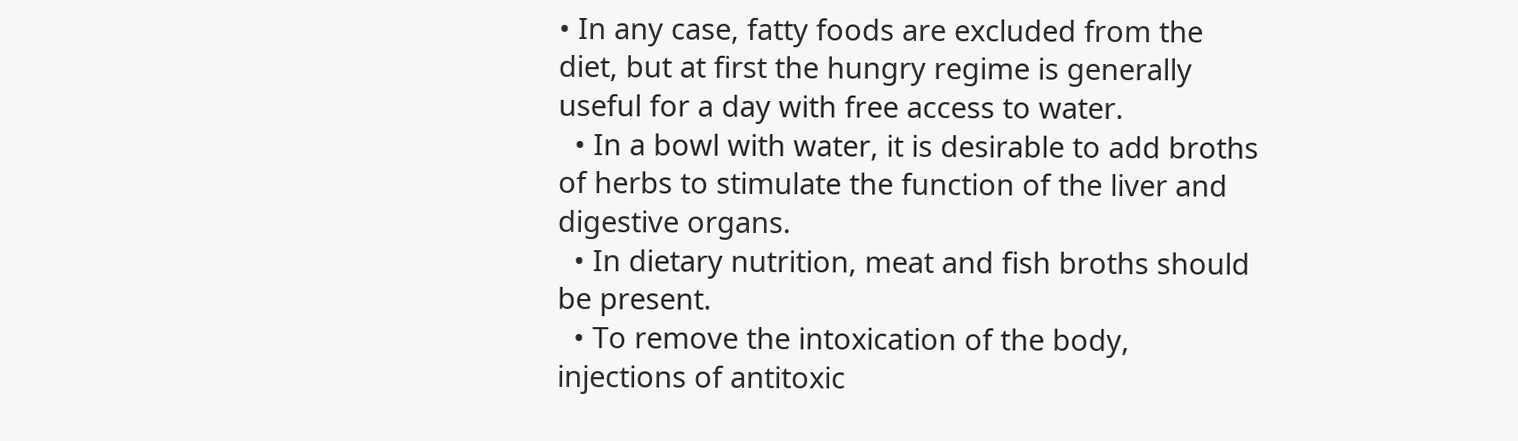• In any case, fatty foods are excluded from the diet, but at first the hungry regime is generally useful for a day with free access to water.
  • In a bowl with water, it is desirable to add broths of herbs to stimulate the function of the liver and digestive organs.
  • In dietary nutrition, meat and fish broths should be present.
  • To remove the intoxication of the body, injections of antitoxic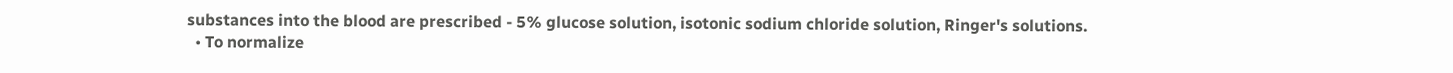substances into the blood are prescribed - 5% glucose solution, isotonic sodium chloride solution, Ringer's solutions.
  • To normalize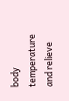body temperature and relieve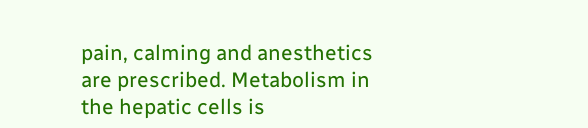pain, calming and anesthetics are prescribed. Metabolism in the hepatic cells is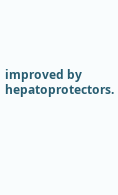improved by hepatoprotectors.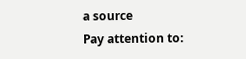a source
Pay attention to: